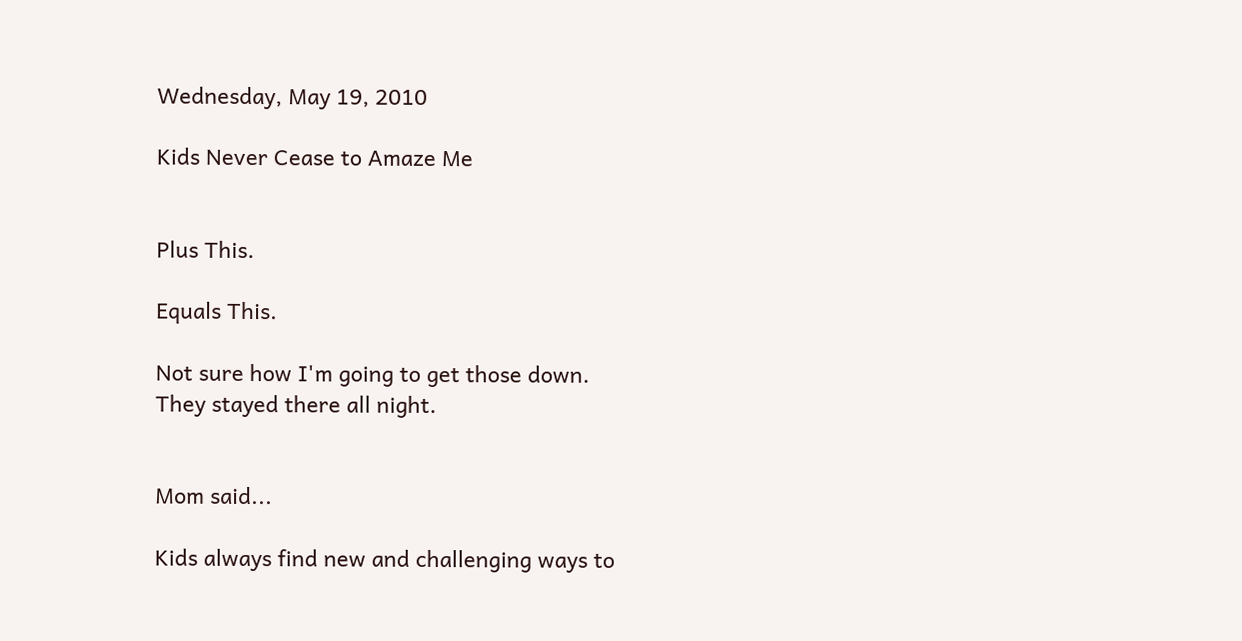Wednesday, May 19, 2010

Kids Never Cease to Amaze Me


Plus This.

Equals This.

Not sure how I'm going to get those down.
They stayed there all night.


Mom said...

Kids always find new and challenging ways to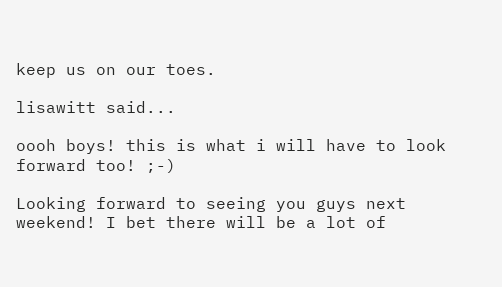keep us on our toes.

lisawitt said...

oooh boys! this is what i will have to look forward too! ;-)

Looking forward to seeing you guys next weekend! I bet there will be a lot of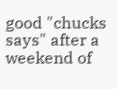good "chucks says" after a weekend of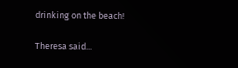drinking on the beach!

Theresa said...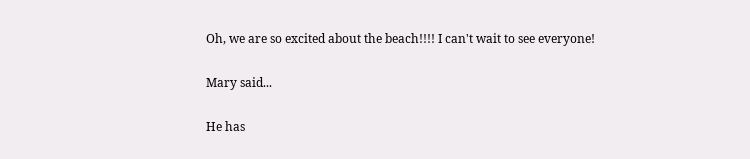Oh, we are so excited about the beach!!!! I can't wait to see everyone!

Mary said...

He has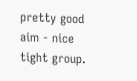pretty good aim - nice tight group.